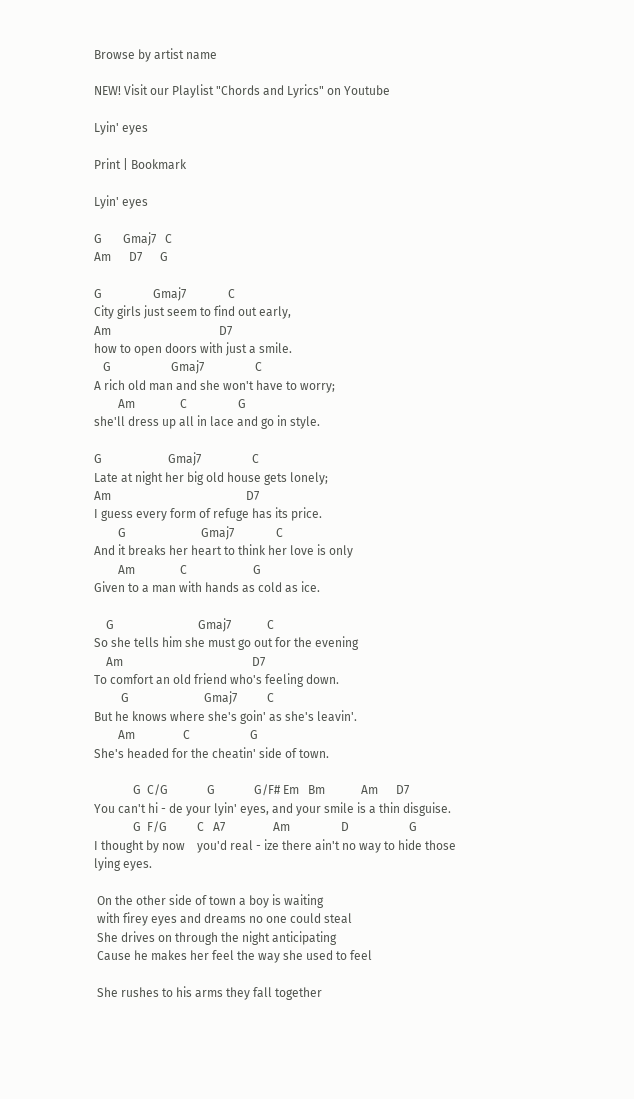Browse by artist name

NEW! Visit our Playlist "Chords and Lyrics" on Youtube

Lyin' eyes

Print | Bookmark

Lyin' eyes

G       Gmaj7   C
Am      D7      G

G                 Gmaj7              C
City girls just seem to find out early,
Am                                    D7
how to open doors with just a smile.
   G                    Gmaj7                 C
A rich old man and she won't have to worry;
        Am               C                 G
she'll dress up all in lace and go in style.

G                      Gmaj7                 C
Late at night her big old house gets lonely;
Am                                             D7
I guess every form of refuge has its price.
        G                         Gmaj7              C
And it breaks her heart to think her love is only
        Am               C                      G
Given to a man with hands as cold as ice.

    G                            Gmaj7            C
So she tells him she must go out for the evening
    Am                                           D7
To comfort an old friend who's feeling down.
         G                         Gmaj7          C
But he knows where she's goin' as she's leavin'.
        Am                C                    G
She's headed for the cheatin' side of town.

             G  C/G             G             G/F# Em   Bm            Am      D7
You can't hi - de your lyin' eyes, and your smile is a thin disguise.
             G  F/G          C   A7                Am                 D                    G
I thought by now    you'd real - ize there ain't no way to hide those lying eyes.

 On the other side of town a boy is waiting
 with firey eyes and dreams no one could steal
 She drives on through the night anticipating
 Cause he makes her feel the way she used to feel

 She rushes to his arms they fall together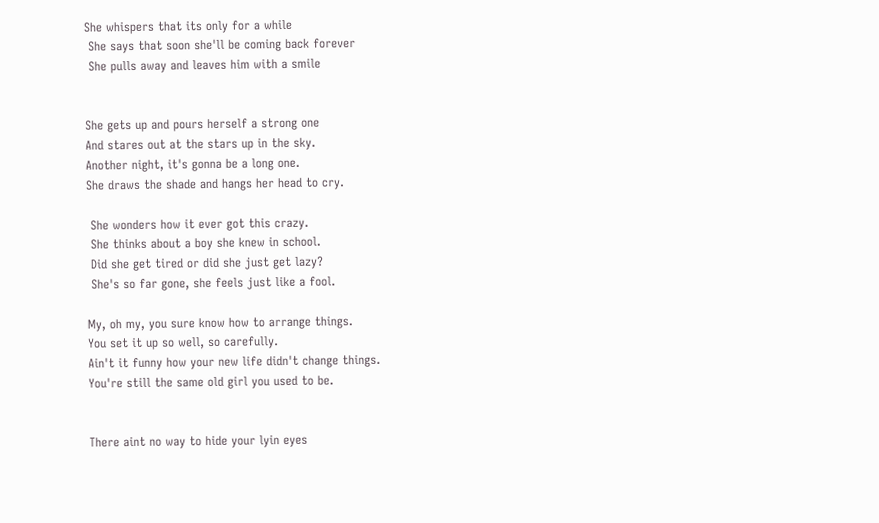She whispers that its only for a while
 She says that soon she'll be coming back forever
 She pulls away and leaves him with a smile


She gets up and pours herself a strong one
And stares out at the stars up in the sky.
Another night, it's gonna be a long one.
She draws the shade and hangs her head to cry.

 She wonders how it ever got this crazy.
 She thinks about a boy she knew in school.
 Did she get tired or did she just get lazy?
 She's so far gone, she feels just like a fool.

My, oh my, you sure know how to arrange things.
You set it up so well, so carefully.
Ain't it funny how your new life didn't change things.
You're still the same old girl you used to be.


There aint no way to hide your lyin eyes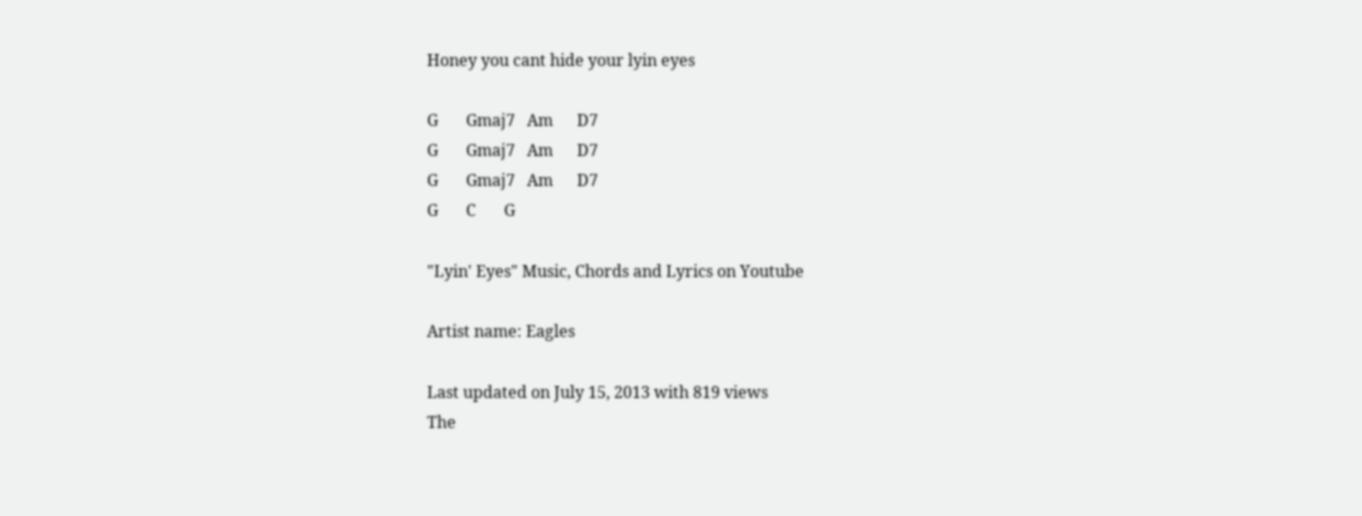Honey you cant hide your lyin eyes

G       Gmaj7   Am      D7
G       Gmaj7   Am      D7
G       Gmaj7   Am      D7
G       C       G

"Lyin' Eyes" Music, Chords and Lyrics on Youtube

Artist name: Eagles

Last updated on July 15, 2013 with 819 views
The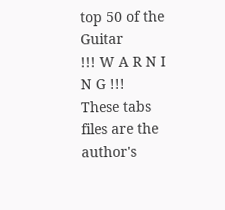top 50 of the Guitar
!!! W A R N I N G !!!
These tabs files are the author's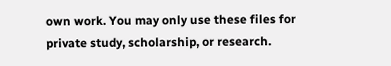own work. You may only use these files for private study, scholarship, or research.